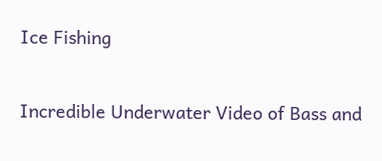Ice Fishing

Incredible Underwater Video of Bass and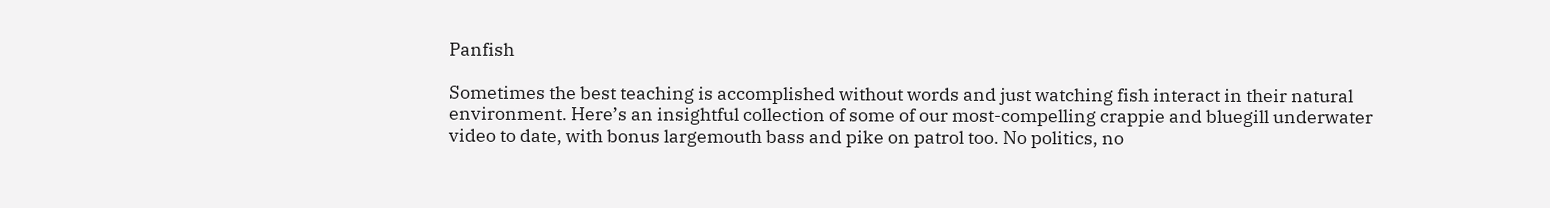Panfish

Sometimes the best teaching is accomplished without words and just watching fish interact in their natural environment. Here’s an insightful collection of some of our most-compelling crappie and bluegill underwater video to date, with bonus largemouth bass and pike on patrol too. No politics, no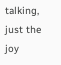talking, just the joy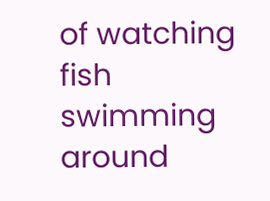of watching fish swimming around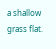a shallow grass flat.